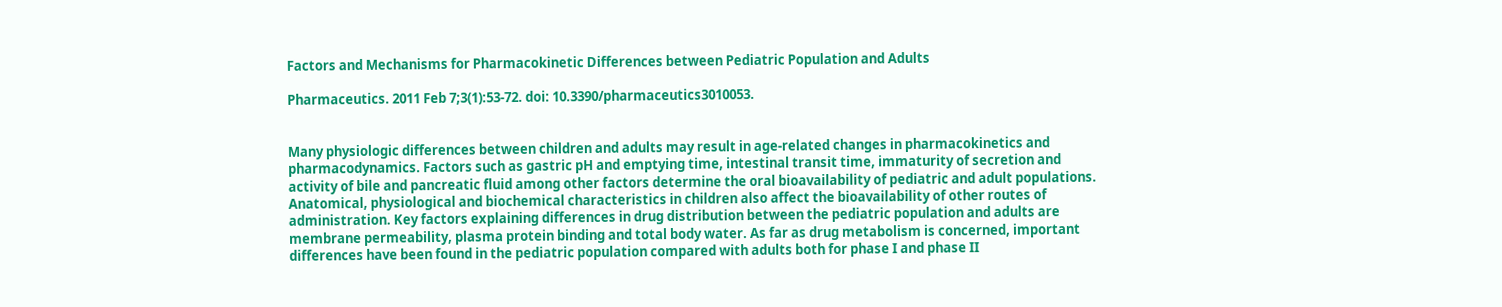Factors and Mechanisms for Pharmacokinetic Differences between Pediatric Population and Adults

Pharmaceutics. 2011 Feb 7;3(1):53-72. doi: 10.3390/pharmaceutics3010053.


Many physiologic differences between children and adults may result in age-related changes in pharmacokinetics and pharmacodynamics. Factors such as gastric pH and emptying time, intestinal transit time, immaturity of secretion and activity of bile and pancreatic fluid among other factors determine the oral bioavailability of pediatric and adult populations. Anatomical, physiological and biochemical characteristics in children also affect the bioavailability of other routes of administration. Key factors explaining differences in drug distribution between the pediatric population and adults are membrane permeability, plasma protein binding and total body water. As far as drug metabolism is concerned, important differences have been found in the pediatric population compared with adults both for phase I and phase II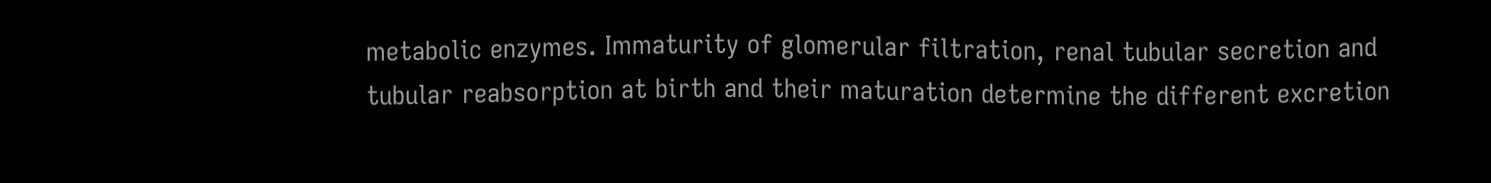metabolic enzymes. Immaturity of glomerular filtration, renal tubular secretion and tubular reabsorption at birth and their maturation determine the different excretion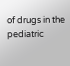of drugs in the pediatric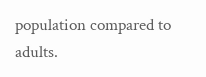population compared to adults.